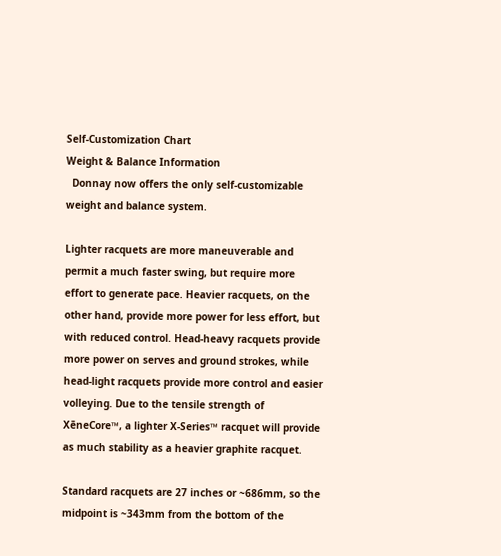Self-Customization Chart
Weight & Balance Information
  Donnay now offers the only self-customizable weight and balance system.

Lighter racquets are more maneuverable and permit a much faster swing, but require more effort to generate pace. Heavier racquets, on the other hand, provide more power for less effort, but with reduced control. Head-heavy racquets provide more power on serves and ground strokes, while head-light racquets provide more control and easier volleying. Due to the tensile strength of XēneCore™, a lighter X-Series™ racquet will provide as much stability as a heavier graphite racquet.

Standard racquets are 27 inches or ~686mm, so the midpoint is ~343mm from the bottom of the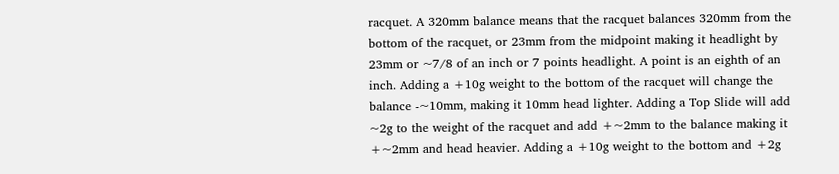racquet. A 320mm balance means that the racquet balances 320mm from the bottom of the racquet, or 23mm from the midpoint making it headlight by 23mm or ~7/8 of an inch or 7 points headlight. A point is an eighth of an inch. Adding a +10g weight to the bottom of the racquet will change the balance -~10mm, making it 10mm head lighter. Adding a Top Slide will add ~2g to the weight of the racquet and add +~2mm to the balance making it +~2mm and head heavier. Adding a +10g weight to the bottom and +2g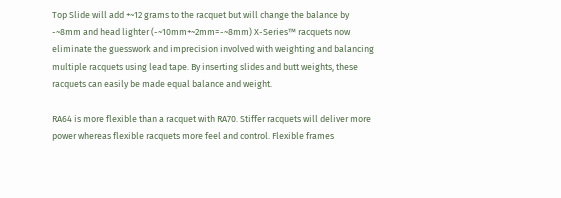Top Slide will add +~12 grams to the racquet but will change the balance by -~8mm and head lighter (-~10mm+~2mm=-~8mm) X-Series™ racquets now eliminate the guesswork and imprecision involved with weighting and balancing multiple racquets using lead tape. By inserting slides and butt weights, these racquets can easily be made equal balance and weight.

RA64 is more flexible than a racquet with RA70. Stiffer racquets will deliver more power whereas flexible racquets more feel and control. Flexible frames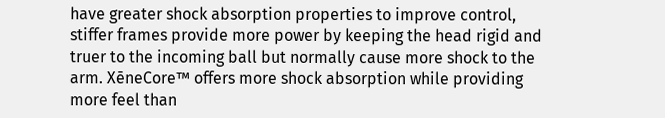have greater shock absorption properties to improve control, stiffer frames provide more power by keeping the head rigid and truer to the incoming ball but normally cause more shock to the arm. XēneCore™ offers more shock absorption while providing more feel than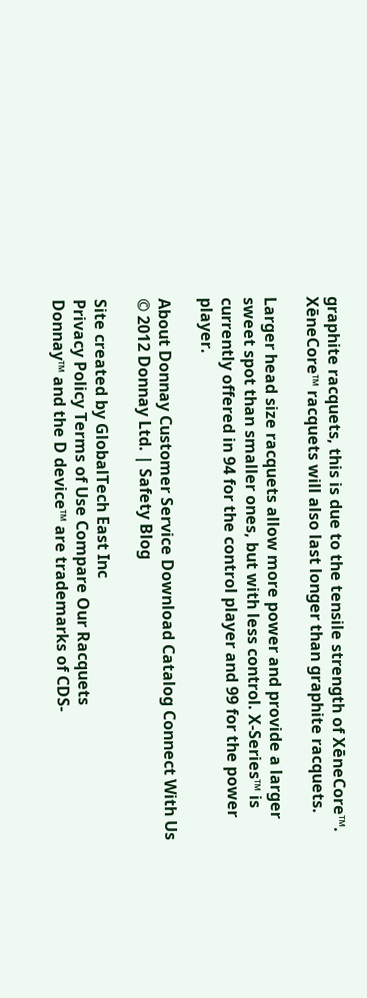graphite racquets, this is due to the tensile strength of XēneCore™. XēneCore™ racquets will also last longer than graphite racquets.

Larger head size racquets allow more power and provide a larger sweet spot than smaller ones, but with less control. X-Series™ is currently offered in 94 for the control player and 99 for the power player.

About Donnay Customer Service Download Catalog Connect With Us
© 2012 Donnay Ltd. | Safety Blog

Site created by GlobalTech East Inc
Privacy Policy Terms of Use Compare Our Racquets
Donnay™ and the D device™ are trademarks of CDS-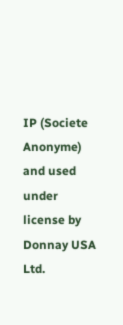IP (Societe Anonyme) and used under license by Donnay USA Ltd.